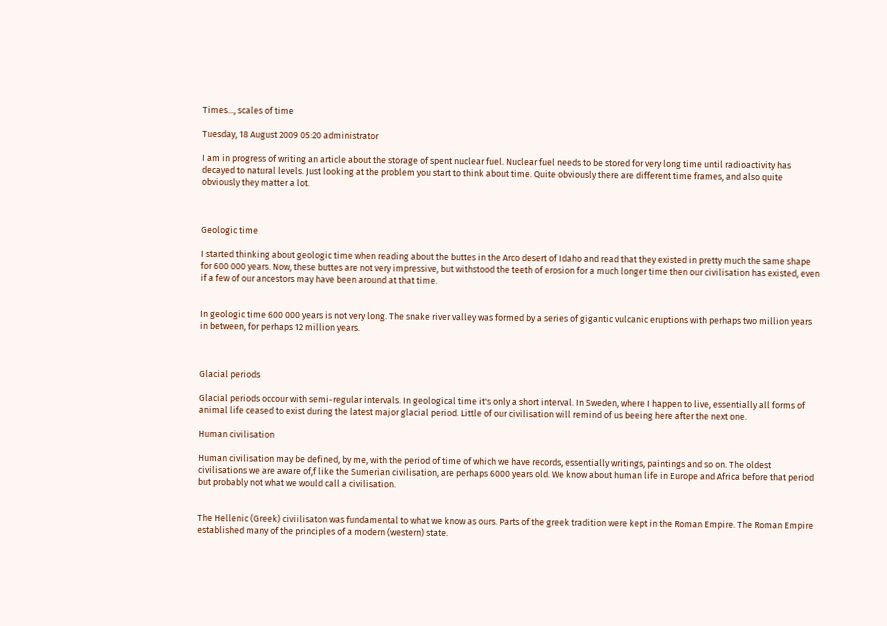Times..., scales of time

Tuesday, 18 August 2009 05:20 administrator

I am in progress of writing an article about the storage of spent nuclear fuel. Nuclear fuel needs to be stored for very long time until radioactivity has decayed to natural levels. Just looking at the problem you start to think about time. Quite obviously there are different time frames, and also quite obviously they matter a lot.



Geologic time

I started thinking about geologic time when reading about the buttes in the Arco desert of Idaho and read that they existed in pretty much the same shape for 600 000 years. Now, these buttes are not very impressive, but withstood the teeth of erosion for a much longer time then our civilisation has existed, even if a few of our ancestors may have been around at that time.


In geologic time 600 000 years is not very long. The snake river valley was formed by a series of gigantic vulcanic eruptions with perhaps two million years in between, for perhaps 12 million years.



Glacial periods

Glacial periods occour with semi-regular intervals. In geological time it's only a short interval. In Sweden, where I happen to live, essentially all forms of animal life ceased to exist during the latest major glacial period. Little of our civilisation will remind of us beeing here after the next one.

Human civilisation

Human civilisation may be defined, by me, with the period of time of which we have records, essentially writings, paintings and so on. The oldest civilisations we are aware of,f like the Sumerian civilisation, are perhaps 6000 years old. We know about human life in Europe and Africa before that period but probably not what we would call a civilisation.


The Hellenic (Greek) civiilisaton was fundamental to what we know as ours. Parts of the greek tradition were kept in the Roman Empire. The Roman Empire established many of the principles of a modern (western) state.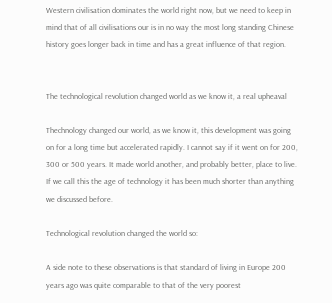Western civilisation dominates the world right now, but we need to keep in mind that of all civilisations our is in no way the most long standing Chinese history goes longer back in time and has a great influence of that region.


The technological revolution changed world as we know it, a real upheaval

Thechnology changed our world, as we know it, this development was going on for a long time but accelerated rapidly. I cannot say if it went on for 200, 300 or 500 years. It made world another, and probably better, place to live. If we call this the age of technology it has been much shorter than anything we discussed before.

Technological revolution changed the world so:

A side note to these observations is that standard of living in Europe 200 years ago was quite comparable to that of the very poorest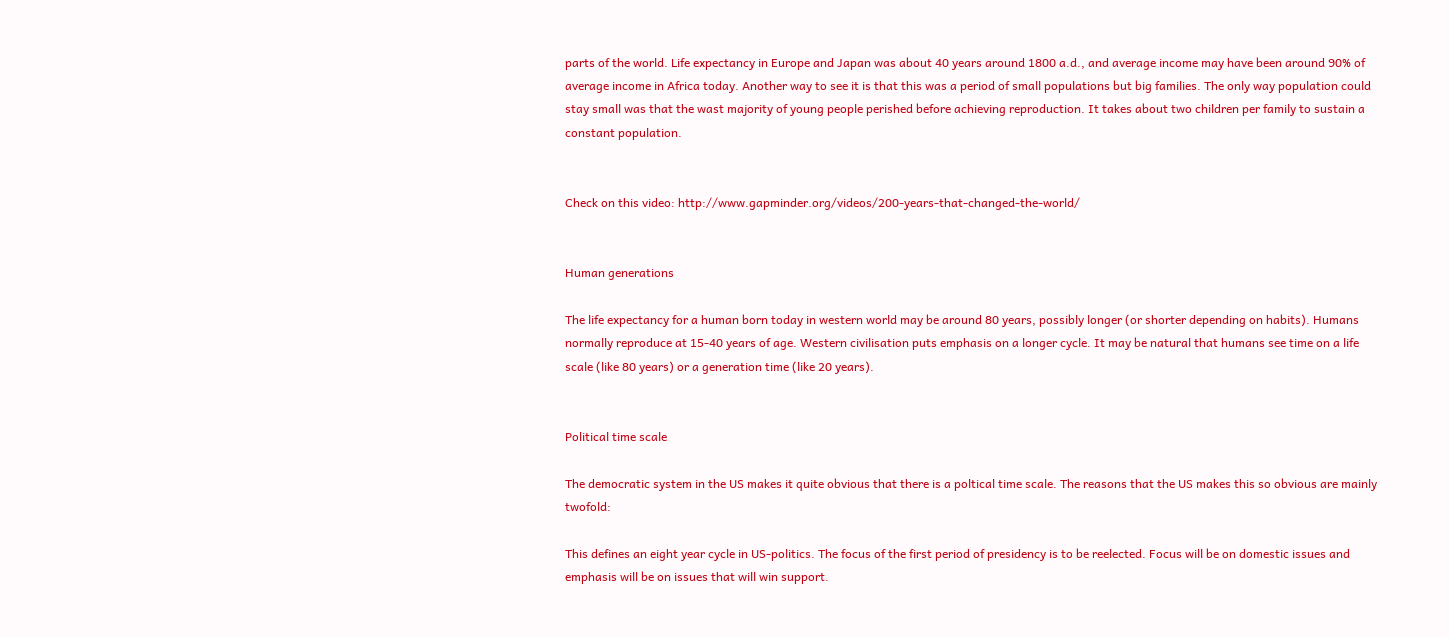parts of the world. Life expectancy in Europe and Japan was about 40 years around 1800 a.d., and average income may have been around 90% of average income in Africa today. Another way to see it is that this was a period of small populations but big families. The only way population could stay small was that the wast majority of young people perished before achieving reproduction. It takes about two children per family to sustain a constant population.


Check on this video: http://www.gapminder.org/videos/200-years-that-changed-the-world/


Human generations

The life expectancy for a human born today in western world may be around 80 years, possibly longer (or shorter depending on habits). Humans normally reproduce at 15-40 years of age. Western civilisation puts emphasis on a longer cycle. It may be natural that humans see time on a life scale (like 80 years) or a generation time (like 20 years).


Political time scale

The democratic system in the US makes it quite obvious that there is a poltical time scale. The reasons that the US makes this so obvious are mainly twofold:

This defines an eight year cycle in US-politics. The focus of the first period of presidency is to be reelected. Focus will be on domestic issues and emphasis will be on issues that will win support.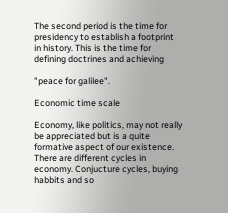The second period is the time for presidency to establish a footprint in history. This is the time for defining doctrines and achieving

"peace for galilee".

Economic time scale

Economy, like politics, may not really be appreciated but is a quite formative aspect of our existence. There are different cycles in economy. Conjucture cycles, buying habbits and so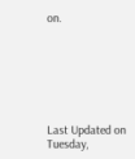on.







Last Updated on Tuesday,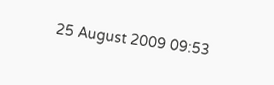25 August 2009 09:53